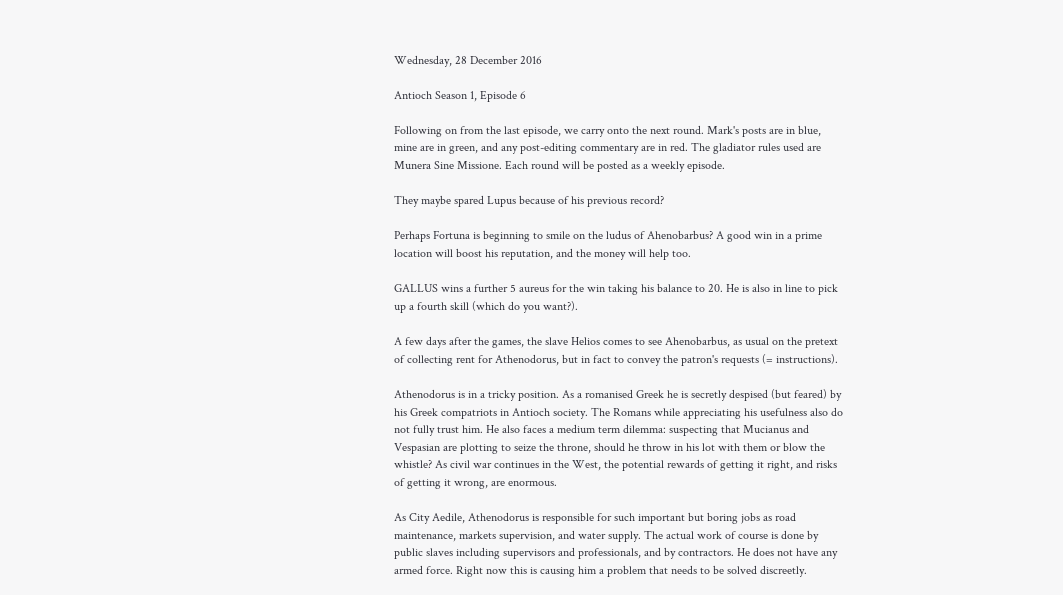Wednesday, 28 December 2016

Antioch Season 1, Episode 6

Following on from the last episode, we carry onto the next round. Mark's posts are in blue, mine are in green, and any post-editing commentary are in red. The gladiator rules used are Munera Sine Missione. Each round will be posted as a weekly episode.

They maybe spared Lupus because of his previous record?

Perhaps Fortuna is beginning to smile on the ludus of Ahenobarbus? A good win in a prime location will boost his reputation, and the money will help too.

GALLUS wins a further 5 aureus for the win taking his balance to 20. He is also in line to pick up a fourth skill (which do you want?).

A few days after the games, the slave Helios comes to see Ahenobarbus, as usual on the pretext of collecting rent for Athenodorus, but in fact to convey the patron's requests (= instructions).

Athenodorus is in a tricky position. As a romanised Greek he is secretly despised (but feared) by his Greek compatriots in Antioch society. The Romans while appreciating his usefulness also do not fully trust him. He also faces a medium term dilemma: suspecting that Mucianus and Vespasian are plotting to seize the throne, should he throw in his lot with them or blow the whistle? As civil war continues in the West, the potential rewards of getting it right, and risks of getting it wrong, are enormous.

As City Aedile, Athenodorus is responsible for such important but boring jobs as road maintenance, markets supervision, and water supply. The actual work of course is done by public slaves including supervisors and professionals, and by contractors. He does not have any armed force. Right now this is causing him a problem that needs to be solved discreetly.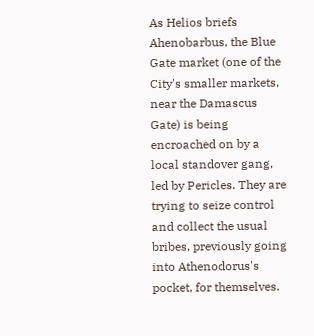As Helios briefs Ahenobarbus, the Blue Gate market (one of the City's smaller markets, near the Damascus Gate) is being encroached on by a local standover gang, led by Pericles. They are trying to seize control and collect the usual bribes, previously going into Athenodorus's pocket, for themselves.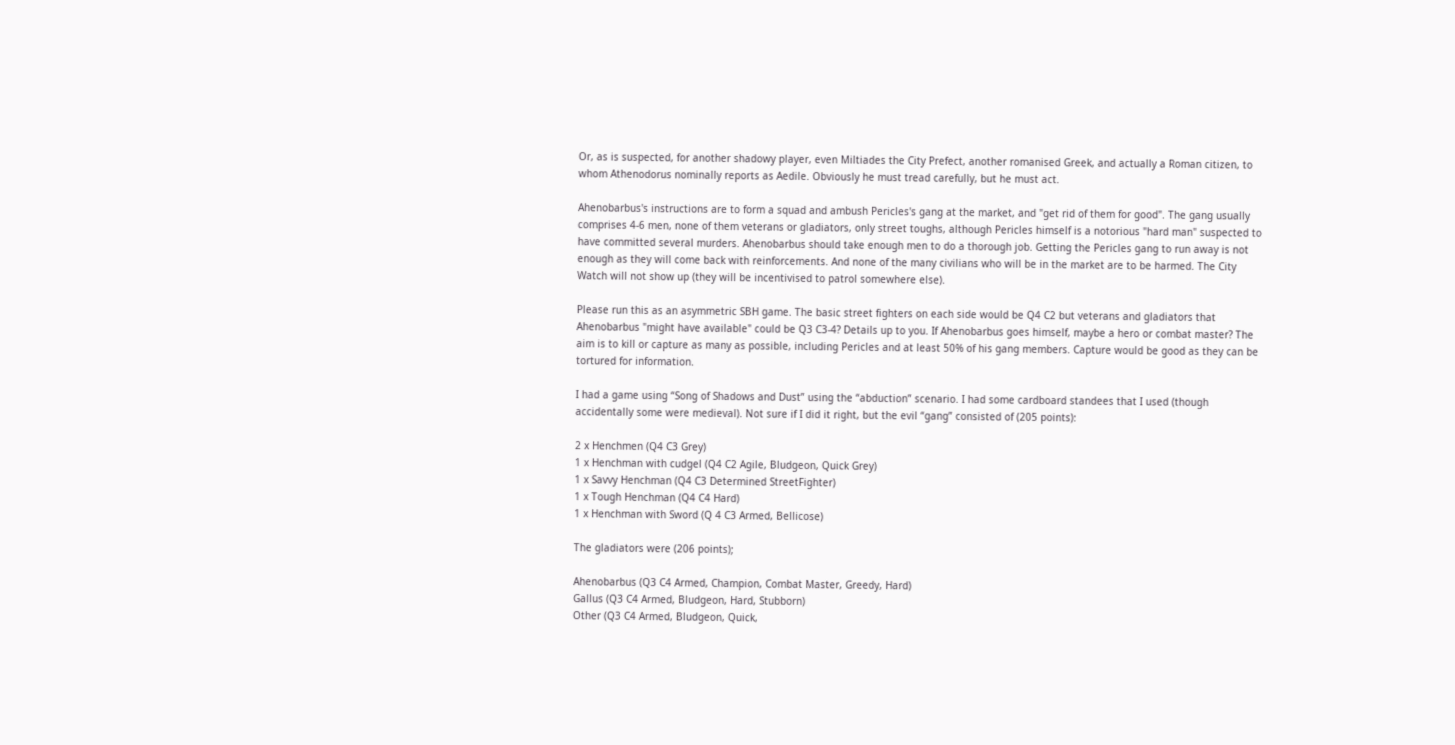Or, as is suspected, for another shadowy player, even Miltiades the City Prefect, another romanised Greek, and actually a Roman citizen, to whom Athenodorus nominally reports as Aedile. Obviously he must tread carefully, but he must act.

Ahenobarbus's instructions are to form a squad and ambush Pericles's gang at the market, and "get rid of them for good". The gang usually comprises 4-6 men, none of them veterans or gladiators, only street toughs, although Pericles himself is a notorious "hard man" suspected to have committed several murders. Ahenobarbus should take enough men to do a thorough job. Getting the Pericles gang to run away is not enough as they will come back with reinforcements. And none of the many civilians who will be in the market are to be harmed. The City Watch will not show up (they will be incentivised to patrol somewhere else).

Please run this as an asymmetric SBH game. The basic street fighters on each side would be Q4 C2 but veterans and gladiators that Ahenobarbus "might have available" could be Q3 C3-4? Details up to you. If Ahenobarbus goes himself, maybe a hero or combat master? The aim is to kill or capture as many as possible, including Pericles and at least 50% of his gang members. Capture would be good as they can be tortured for information.

I had a game using “Song of Shadows and Dust” using the “abduction” scenario. I had some cardboard standees that I used (though accidentally some were medieval). Not sure if I did it right, but the evil “gang” consisted of (205 points):

2 x Henchmen (Q4 C3 Grey)
1 x Henchman with cudgel (Q4 C2 Agile, Bludgeon, Quick Grey)
1 x Savvy Henchman (Q4 C3 Determined StreetFighter)
1 x Tough Henchman (Q4 C4 Hard)
1 x Henchman with Sword (Q 4 C3 Armed, Bellicose)

The gladiators were (206 points);

Ahenobarbus (Q3 C4 Armed, Champion, Combat Master, Greedy, Hard)
Gallus (Q3 C4 Armed, Bludgeon, Hard, Stubborn)
Other (Q3 C4 Armed, Bludgeon, Quick,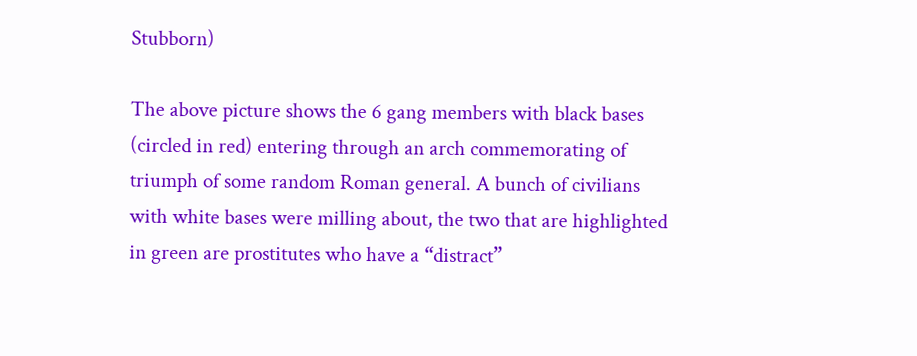Stubborn)

The above picture shows the 6 gang members with black bases (circled in red) entering through an arch commemorating of triumph of some random Roman general. A bunch of civilians with white bases were milling about, the two that are highlighted in green are prostitutes who have a “distract”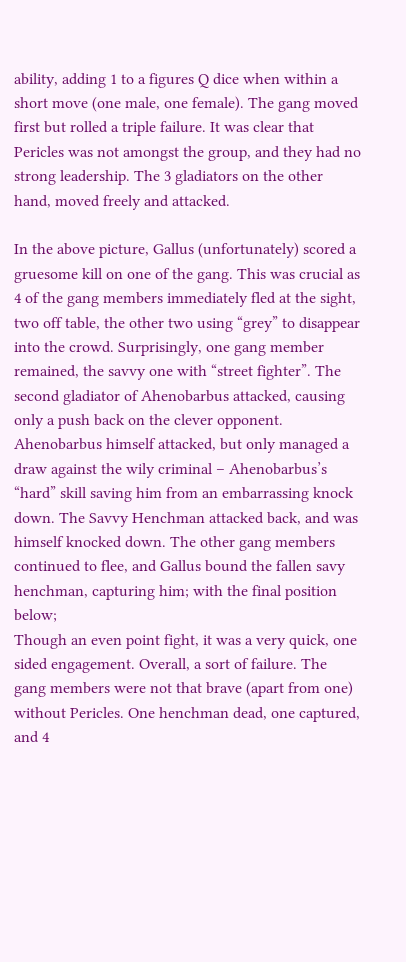ability, adding 1 to a figures Q dice when within a short move (one male, one female). The gang moved first but rolled a triple failure. It was clear that Pericles was not amongst the group, and they had no strong leadership. The 3 gladiators on the other hand, moved freely and attacked.

In the above picture, Gallus (unfortunately) scored a gruesome kill on one of the gang. This was crucial as 4 of the gang members immediately fled at the sight, two off table, the other two using “grey” to disappear into the crowd. Surprisingly, one gang member remained, the savvy one with “street fighter”. The second gladiator of Ahenobarbus attacked, causing only a push back on the clever opponent. Ahenobarbus himself attacked, but only managed a draw against the wily criminal – Ahenobarbus’s “hard” skill saving him from an embarrassing knock down. The Savvy Henchman attacked back, and was himself knocked down. The other gang members continued to flee, and Gallus bound the fallen savy henchman, capturing him; with the final position below;
Though an even point fight, it was a very quick, one sided engagement. Overall, a sort of failure. The gang members were not that brave (apart from one) without Pericles. One henchman dead, one captured, and 4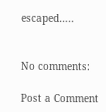escaped…..


No comments:

Post a Comment